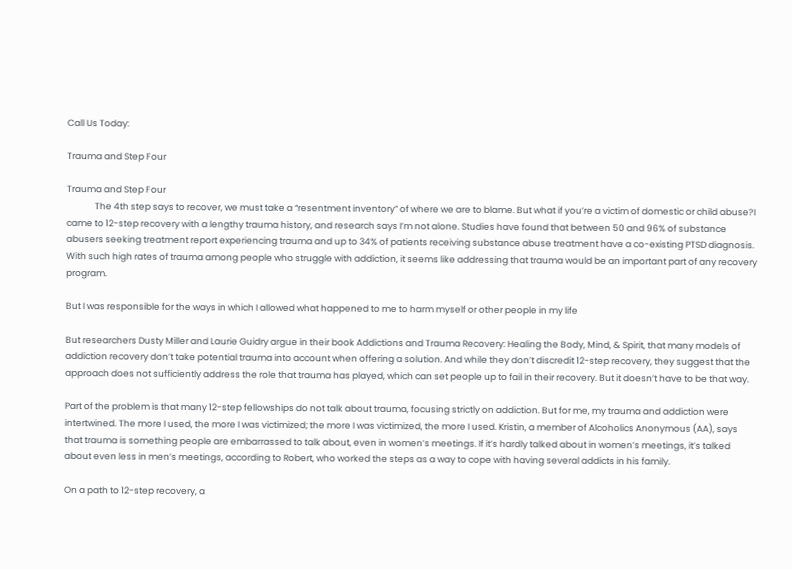Call Us Today:

Trauma and Step Four

Trauma and Step Four
              The 4th step says to recover, we must take a “resentment inventory” of where we are to blame. But what if you’re a victim of domestic or child abuse?I came to 12-step recovery with a lengthy trauma history, and research says I’m not alone. Studies have found that between 50 and 96% of substance abusers seeking treatment report experiencing trauma and up to 34% of patients receiving substance abuse treatment have a co-existing PTSD diagnosis. With such high rates of trauma among people who struggle with addiction, it seems like addressing that trauma would be an important part of any recovery program.

But I was responsible for the ways in which I allowed what happened to me to harm myself or other people in my life

But researchers Dusty Miller and Laurie Guidry argue in their book Addictions and Trauma Recovery: Healing the Body, Mind, & Spirit, that many models of addiction recovery don’t take potential trauma into account when offering a solution. And while they don’t discredit 12-step recovery, they suggest that the approach does not sufficiently address the role that trauma has played, which can set people up to fail in their recovery. But it doesn’t have to be that way.

Part of the problem is that many 12-step fellowships do not talk about trauma, focusing strictly on addiction. But for me, my trauma and addiction were intertwined. The more I used, the more I was victimized; the more I was victimized, the more I used. Kristin, a member of Alcoholics Anonymous (AA), says that trauma is something people are embarrassed to talk about, even in women’s meetings. If it’s hardly talked about in women’s meetings, it’s talked about even less in men’s meetings, according to Robert, who worked the steps as a way to cope with having several addicts in his family.

On a path to 12-step recovery, a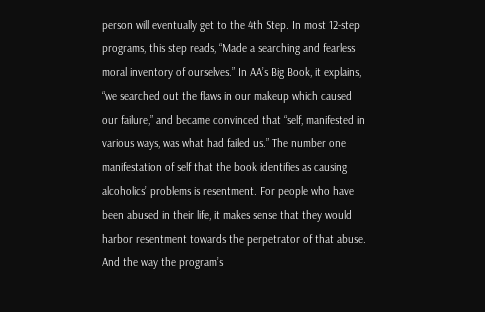person will eventually get to the 4th Step. In most 12-step programs, this step reads, “Made a searching and fearless moral inventory of ourselves.” In AA’s Big Book, it explains, “we searched out the flaws in our makeup which caused our failure,” and became convinced that “self, manifested in various ways, was what had failed us.” The number one manifestation of self that the book identifies as causing alcoholics’ problems is resentment. For people who have been abused in their life, it makes sense that they would harbor resentment towards the perpetrator of that abuse. And the way the program’s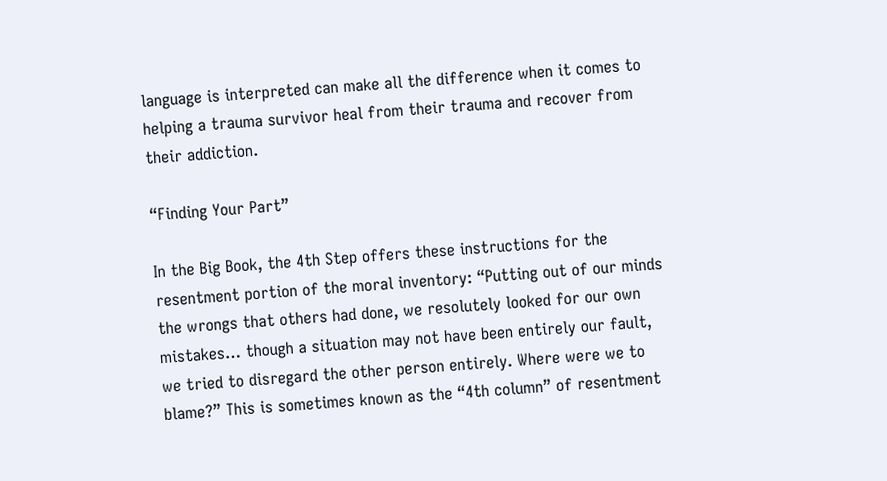language is interpreted can make all the difference when it comes to helping a trauma survivor heal from their trauma and recover from their addiction.

“Finding Your Part”

In the Big Book, the 4th Step offers these instructions for the resentment portion of the moral inventory: “Putting out of our minds the wrongs that others had done, we resolutely looked for our own mistakes… though a situation may not have been entirely our fault, we tried to disregard the other person entirely. Where were we to blame?” This is sometimes known as the “4th column” of resentment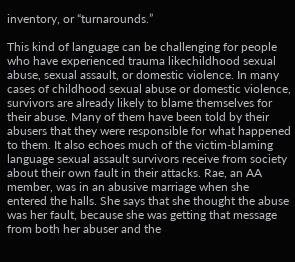inventory, or “turnarounds.”

This kind of language can be challenging for people who have experienced trauma likechildhood sexual abuse, sexual assault, or domestic violence. In many cases of childhood sexual abuse or domestic violence, survivors are already likely to blame themselves for their abuse. Many of them have been told by their abusers that they were responsible for what happened to them. It also echoes much of the victim-blaming language sexual assault survivors receive from society about their own fault in their attacks. Rae, an AA member, was in an abusive marriage when she entered the halls. She says that she thought the abuse was her fault, because she was getting that message from both her abuser and the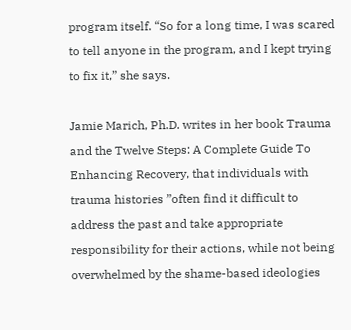program itself. “So for a long time, I was scared to tell anyone in the program, and I kept trying to fix it,” she says.

Jamie Marich, Ph.D. writes in her book Trauma and the Twelve Steps: A Complete Guide To Enhancing Recovery, that individuals with trauma histories ”often find it difficult to address the past and take appropriate responsibility for their actions, while not being overwhelmed by the shame-based ideologies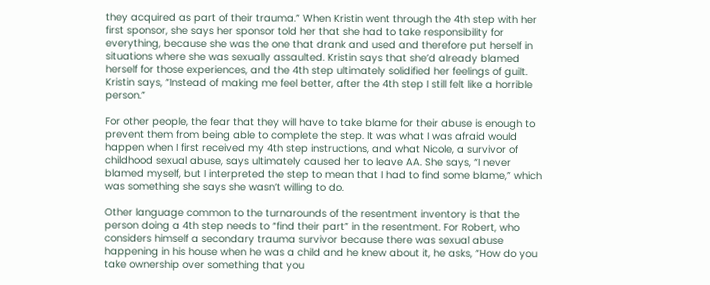they acquired as part of their trauma.” When Kristin went through the 4th step with her first sponsor, she says her sponsor told her that she had to take responsibility for everything, because she was the one that drank and used and therefore put herself in situations where she was sexually assaulted. Kristin says that she’d already blamed herself for those experiences, and the 4th step ultimately solidified her feelings of guilt. Kristin says, “Instead of making me feel better, after the 4th step I still felt like a horrible person.”

For other people, the fear that they will have to take blame for their abuse is enough to prevent them from being able to complete the step. It was what I was afraid would happen when I first received my 4th step instructions, and what Nicole, a survivor of childhood sexual abuse, says ultimately caused her to leave AA. She says, “I never blamed myself, but I interpreted the step to mean that I had to find some blame,” which was something she says she wasn’t willing to do.

Other language common to the turnarounds of the resentment inventory is that the person doing a 4th step needs to “find their part” in the resentment. For Robert, who considers himself a secondary trauma survivor because there was sexual abuse happening in his house when he was a child and he knew about it, he asks, “How do you take ownership over something that you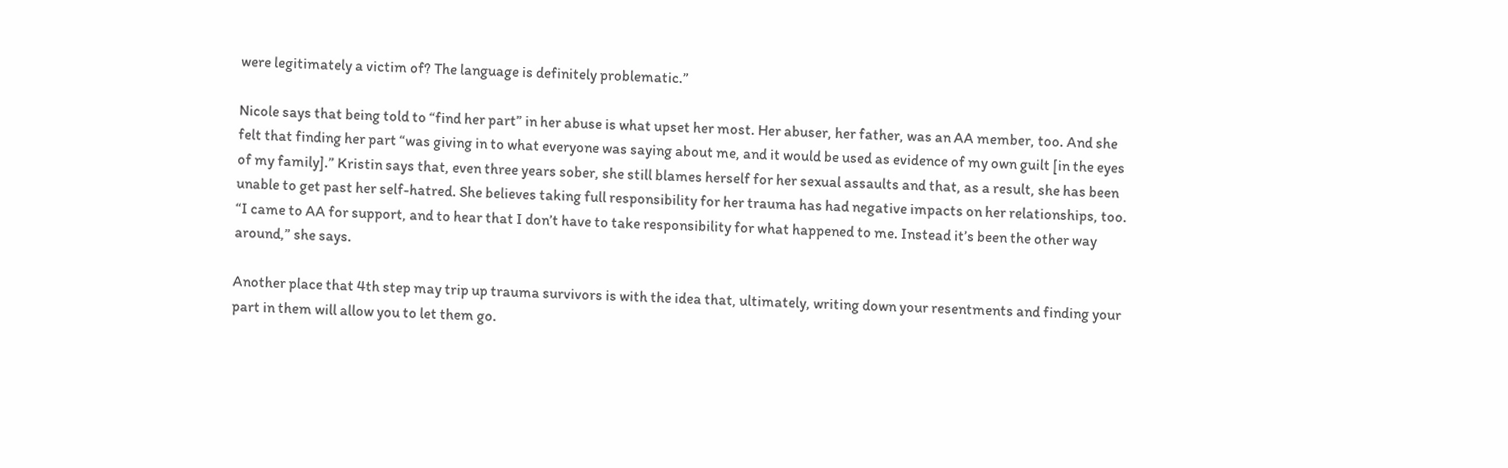were legitimately a victim of? The language is definitely problematic.”

Nicole says that being told to “find her part” in her abuse is what upset her most. Her abuser, her father, was an AA member, too. And she felt that finding her part “was giving in to what everyone was saying about me, and it would be used as evidence of my own guilt [in the eyes of my family].” Kristin says that, even three years sober, she still blames herself for her sexual assaults and that, as a result, she has been unable to get past her self-hatred. She believes taking full responsibility for her trauma has had negative impacts on her relationships, too. “I came to AA for support, and to hear that I don’t have to take responsibility for what happened to me. Instead it’s been the other way around,” she says.

Another place that 4th step may trip up trauma survivors is with the idea that, ultimately, writing down your resentments and finding your part in them will allow you to let them go.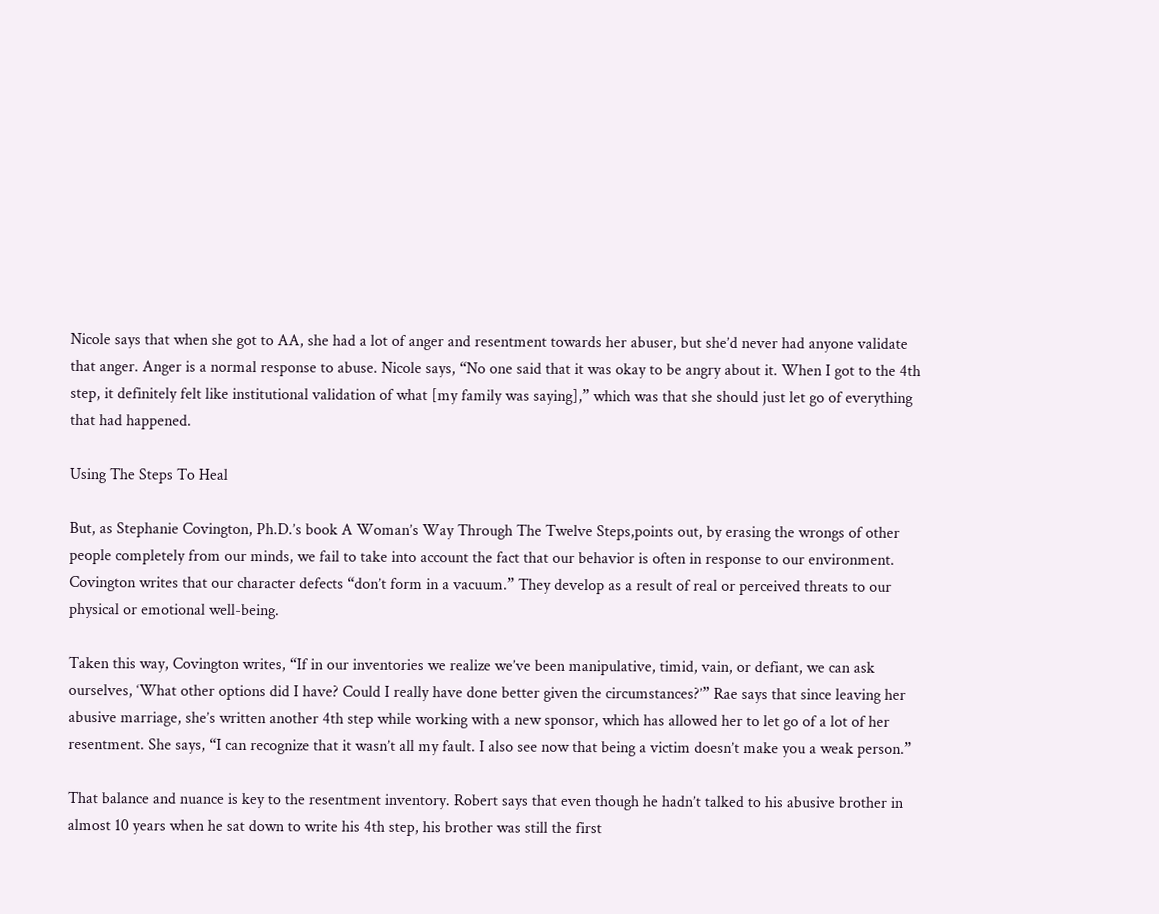Nicole says that when she got to AA, she had a lot of anger and resentment towards her abuser, but she’d never had anyone validate that anger. Anger is a normal response to abuse. Nicole says, “No one said that it was okay to be angry about it. When I got to the 4th step, it definitely felt like institutional validation of what [my family was saying],” which was that she should just let go of everything that had happened.

Using The Steps To Heal

But, as Stephanie Covington, Ph.D.’s book A Woman’s Way Through The Twelve Steps,points out, by erasing the wrongs of other people completely from our minds, we fail to take into account the fact that our behavior is often in response to our environment. Covington writes that our character defects “don’t form in a vacuum.” They develop as a result of real or perceived threats to our physical or emotional well-being.

Taken this way, Covington writes, “If in our inventories we realize we’ve been manipulative, timid, vain, or defiant, we can ask ourselves, ‘What other options did I have? Could I really have done better given the circumstances?’” Rae says that since leaving her abusive marriage, she’s written another 4th step while working with a new sponsor, which has allowed her to let go of a lot of her resentment. She says, “I can recognize that it wasn’t all my fault. I also see now that being a victim doesn’t make you a weak person.”

That balance and nuance is key to the resentment inventory. Robert says that even though he hadn’t talked to his abusive brother in almost 10 years when he sat down to write his 4th step, his brother was still the first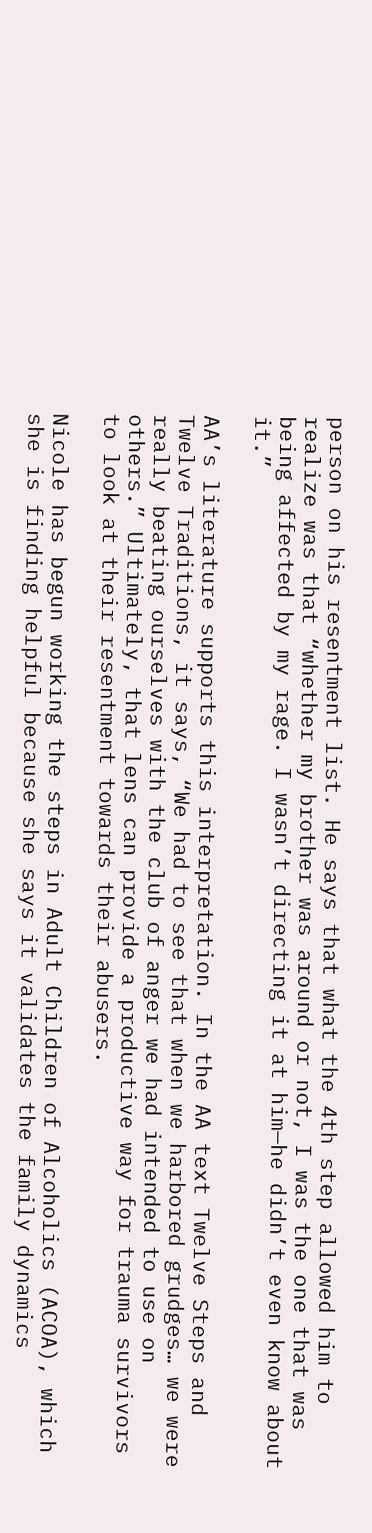person on his resentment list. He says that what the 4th step allowed him to realize was that “whether my brother was around or not, I was the one that was being affected by my rage. I wasn’t directing it at him—he didn’t even know about it.”

AA’s literature supports this interpretation. In the AA text Twelve Steps and Twelve Traditions, it says, “We had to see that when we harbored grudges… we were really beating ourselves with the club of anger we had intended to use on others.” Ultimately, that lens can provide a productive way for trauma survivors to look at their resentment towards their abusers.

Nicole has begun working the steps in Adult Children of Alcoholics (ACOA), which she is finding helpful because she says it validates the family dynamics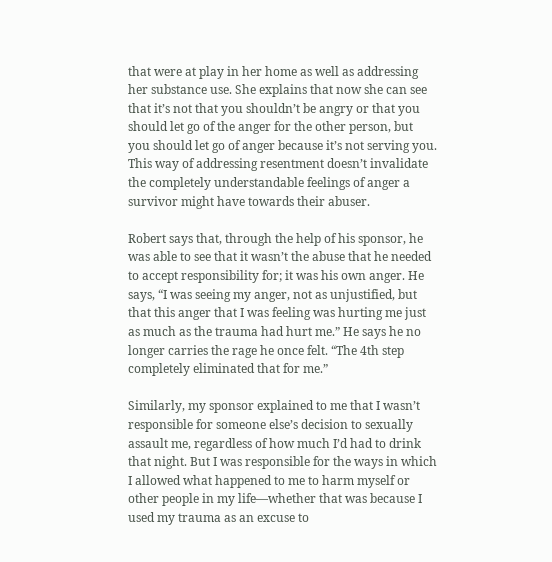that were at play in her home as well as addressing her substance use. She explains that now she can see that it’s not that you shouldn’t be angry or that you should let go of the anger for the other person, but you should let go of anger because it’s not serving you. This way of addressing resentment doesn’t invalidate the completely understandable feelings of anger a survivor might have towards their abuser.

Robert says that, through the help of his sponsor, he was able to see that it wasn’t the abuse that he needed to accept responsibility for; it was his own anger. He says, “I was seeing my anger, not as unjustified, but that this anger that I was feeling was hurting me just as much as the trauma had hurt me.” He says he no longer carries the rage he once felt. “The 4th step completely eliminated that for me.”

Similarly, my sponsor explained to me that I wasn’t responsible for someone else’s decision to sexually assault me, regardless of how much I’d had to drink that night. But I was responsible for the ways in which I allowed what happened to me to harm myself or other people in my life—whether that was because I used my trauma as an excuse to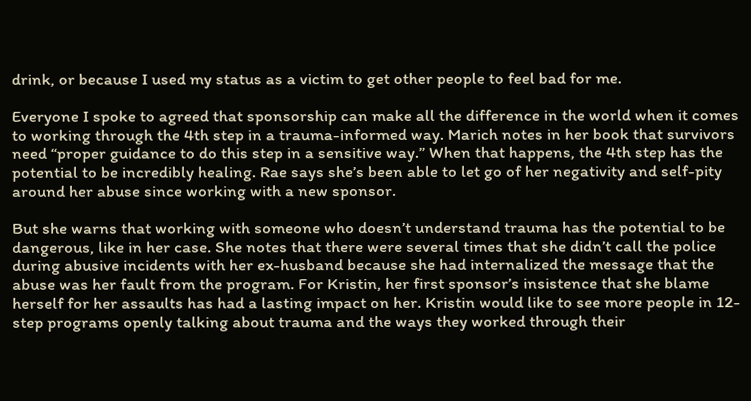drink, or because I used my status as a victim to get other people to feel bad for me.

Everyone I spoke to agreed that sponsorship can make all the difference in the world when it comes to working through the 4th step in a trauma-informed way. Marich notes in her book that survivors need “proper guidance to do this step in a sensitive way.” When that happens, the 4th step has the potential to be incredibly healing. Rae says she’s been able to let go of her negativity and self-pity around her abuse since working with a new sponsor.

But she warns that working with someone who doesn’t understand trauma has the potential to be dangerous, like in her case. She notes that there were several times that she didn’t call the police during abusive incidents with her ex-husband because she had internalized the message that the abuse was her fault from the program. For Kristin, her first sponsor’s insistence that she blame herself for her assaults has had a lasting impact on her. Kristin would like to see more people in 12-step programs openly talking about trauma and the ways they worked through their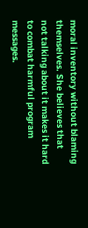moral inventory without blaming themselves. She believes that not talking about it makes it hard to combat harmful program messages.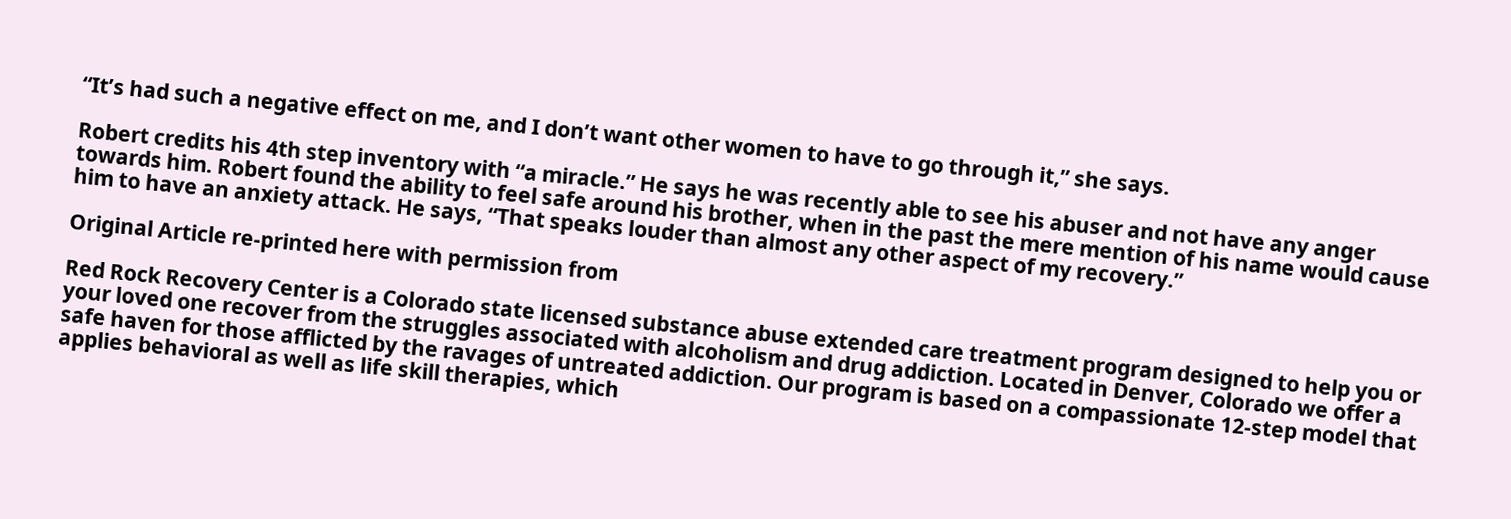“It’s had such a negative effect on me, and I don’t want other women to have to go through it,” she says.

Robert credits his 4th step inventory with “a miracle.” He says he was recently able to see his abuser and not have any anger towards him. Robert found the ability to feel safe around his brother, when in the past the mere mention of his name would cause him to have an anxiety attack. He says, “That speaks louder than almost any other aspect of my recovery.”

Original Article re-printed here with permission from

Red Rock Recovery Center is a Colorado state licensed substance abuse extended care treatment program designed to help you or your loved one recover from the struggles associated with alcoholism and drug addiction. Located in Denver, Colorado we offer a safe haven for those afflicted by the ravages of untreated addiction. Our program is based on a compassionate 12-step model that applies behavioral as well as life skill therapies, which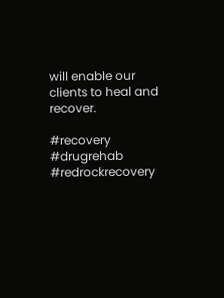will enable our clients to heal and recover.

#recovery #drugrehab #redrockrecovery